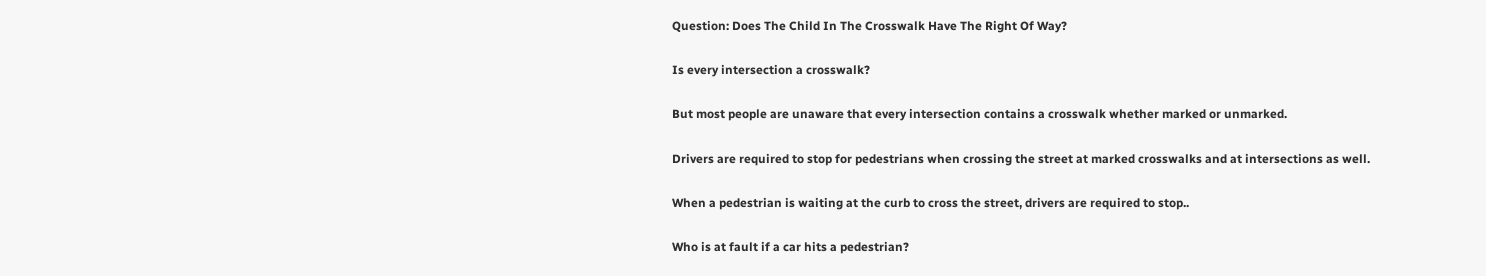Question: Does The Child In The Crosswalk Have The Right Of Way?

Is every intersection a crosswalk?

But most people are unaware that every intersection contains a crosswalk whether marked or unmarked.

Drivers are required to stop for pedestrians when crossing the street at marked crosswalks and at intersections as well.

When a pedestrian is waiting at the curb to cross the street, drivers are required to stop..

Who is at fault if a car hits a pedestrian?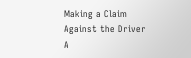Making a Claim Against the Driver A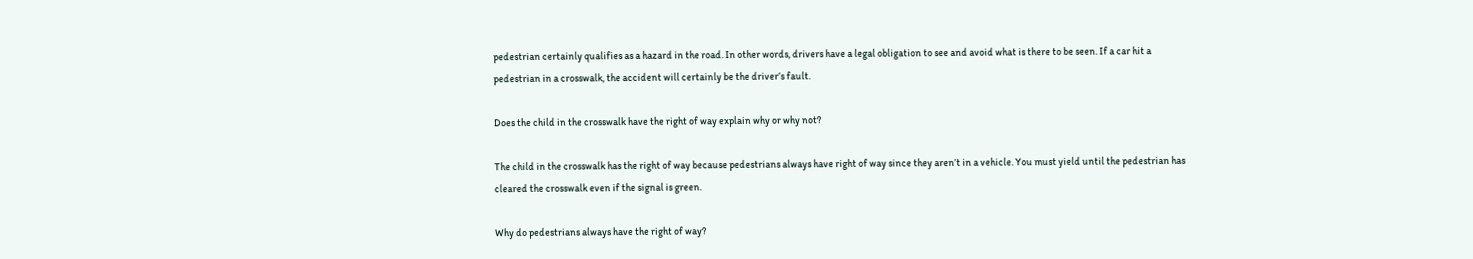pedestrian certainly qualifies as a hazard in the road. In other words, drivers have a legal obligation to see and avoid what is there to be seen. If a car hit a pedestrian in a crosswalk, the accident will certainly be the driver’s fault.

Does the child in the crosswalk have the right of way explain why or why not?

The child in the crosswalk has the right of way because pedestrians always have right of way since they aren’t in a vehicle. You must yield until the pedestrian has cleared the crosswalk even if the signal is green.

Why do pedestrians always have the right of way?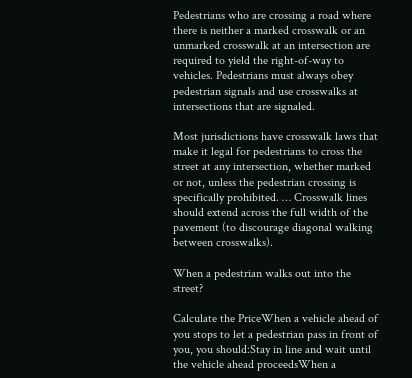Pedestrians who are crossing a road where there is neither a marked crosswalk or an unmarked crosswalk at an intersection are required to yield the right-of-way to vehicles. Pedestrians must always obey pedestrian signals and use crosswalks at intersections that are signaled.

Most jurisdictions have crosswalk laws that make it legal for pedestrians to cross the street at any intersection, whether marked or not, unless the pedestrian crossing is specifically prohibited. … Crosswalk lines should extend across the full width of the pavement (to discourage diagonal walking between crosswalks).

When a pedestrian walks out into the street?

Calculate the PriceWhen a vehicle ahead of you stops to let a pedestrian pass in front of you, you should:Stay in line and wait until the vehicle ahead proceedsWhen a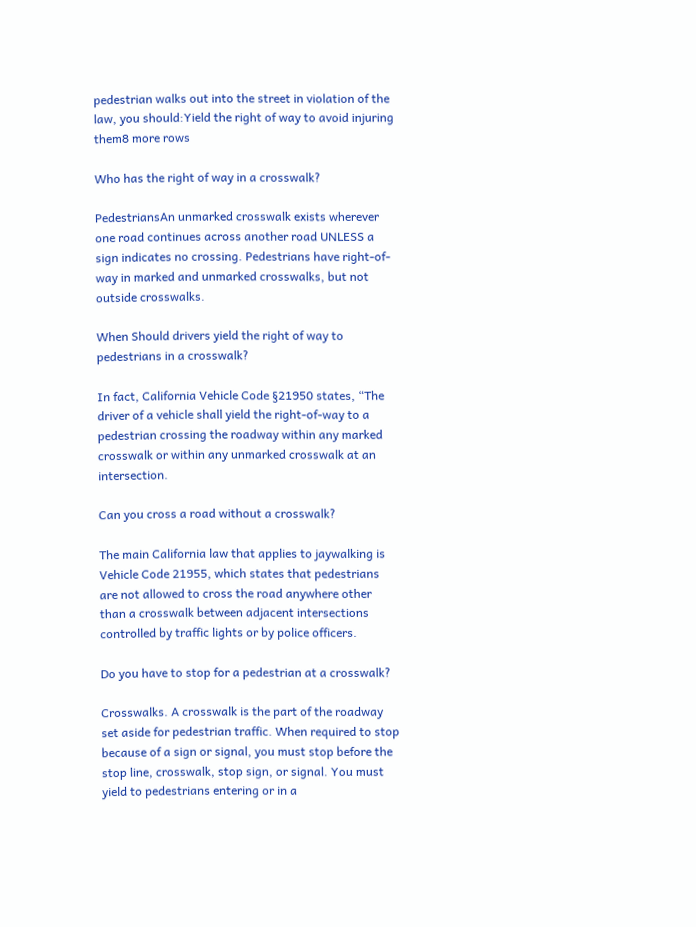pedestrian walks out into the street in violation of the law, you should:Yield the right of way to avoid injuring them8 more rows

Who has the right of way in a crosswalk?

PedestriansAn unmarked crosswalk exists wherever one road continues across another road UNLESS a sign indicates no crossing. Pedestrians have right-of-way in marked and unmarked crosswalks, but not outside crosswalks.

When Should drivers yield the right of way to pedestrians in a crosswalk?

In fact, California Vehicle Code §21950 states, “The driver of a vehicle shall yield the right-of-way to a pedestrian crossing the roadway within any marked crosswalk or within any unmarked crosswalk at an intersection.

Can you cross a road without a crosswalk?

The main California law that applies to jaywalking is Vehicle Code 21955, which states that pedestrians are not allowed to cross the road anywhere other than a crosswalk between adjacent intersections controlled by traffic lights or by police officers.

Do you have to stop for a pedestrian at a crosswalk?

Crosswalks. A crosswalk is the part of the roadway set aside for pedestrian traffic. When required to stop because of a sign or signal, you must stop before the stop line, crosswalk, stop sign, or signal. You must yield to pedestrians entering or in a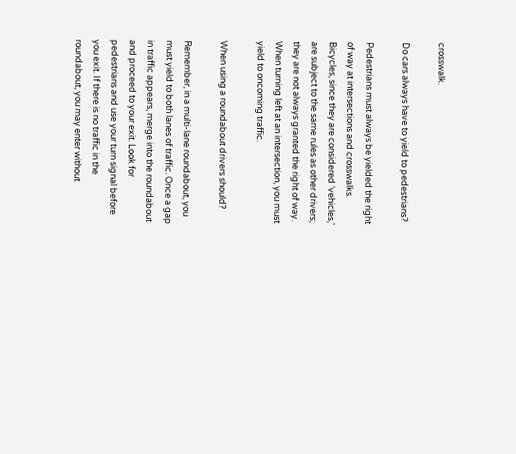crosswalk.

Do cars always have to yield to pedestrians?

Pedestrians must always be yielded the right of way at intersections and crosswalks. Bicycles, since they are considered ‘vehicles,’ are subject to the same rules as other drivers; they are not always granted the right of way. When turning left at an intersection, you must yield to oncoming traffic.

When using a roundabout drivers should?

Remember, in a multi-lane roundabout, you must yield to both lanes of traffic. Once a gap in traffic appears, merge into the roundabout and proceed to your exit. Look for pedestrians and use your turn signal before you exit. If there is no traffic in the roundabout, you may enter without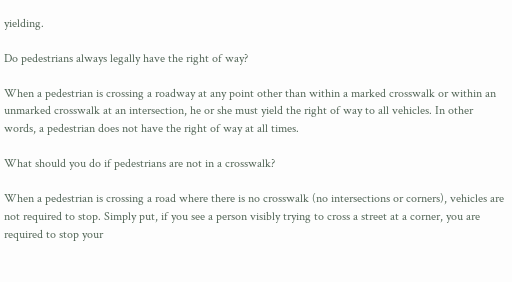yielding.

Do pedestrians always legally have the right of way?

When a pedestrian is crossing a roadway at any point other than within a marked crosswalk or within an unmarked crosswalk at an intersection, he or she must yield the right of way to all vehicles. In other words, a pedestrian does not have the right of way at all times.

What should you do if pedestrians are not in a crosswalk?

When a pedestrian is crossing a road where there is no crosswalk (no intersections or corners), vehicles are not required to stop. Simply put, if you see a person visibly trying to cross a street at a corner, you are required to stop your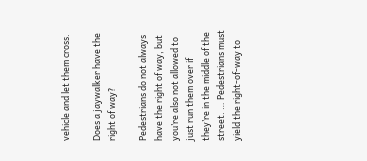vehicle and let them cross.

Does a jaywalker have the right of way?

Pedestrians do not always have the right of way, but you’re also not allowed to just run them over if they’re in the middle of the street. … Pedestrians must yield the right-of-way to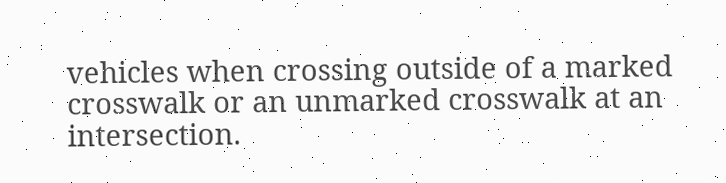vehicles when crossing outside of a marked crosswalk or an unmarked crosswalk at an intersection.